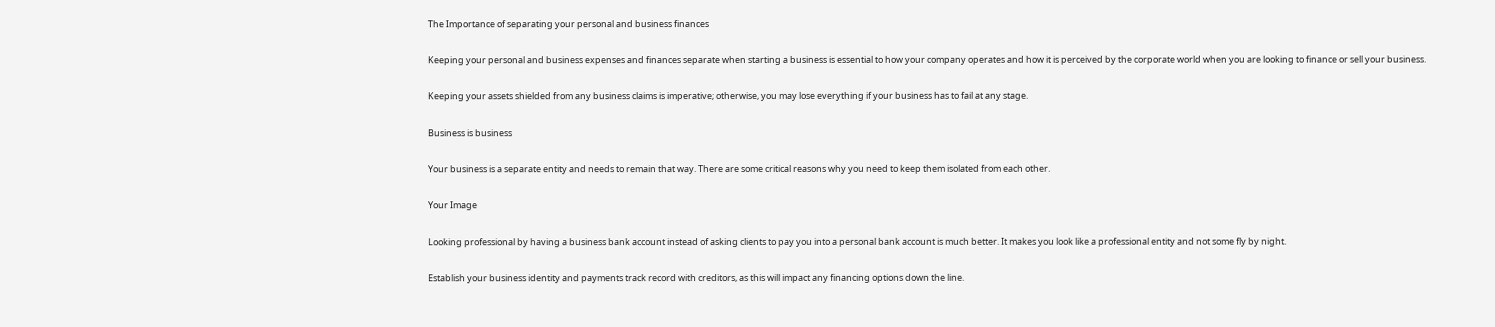The Importance of separating your personal and business finances

Keeping your personal and business expenses and finances separate when starting a business is essential to how your company operates and how it is perceived by the corporate world when you are looking to finance or sell your business.

Keeping your assets shielded from any business claims is imperative; otherwise, you may lose everything if your business has to fail at any stage.

Business is business

Your business is a separate entity and needs to remain that way. There are some critical reasons why you need to keep them isolated from each other.

Your Image

Looking professional by having a business bank account instead of asking clients to pay you into a personal bank account is much better. It makes you look like a professional entity and not some fly by night.

Establish your business identity and payments track record with creditors, as this will impact any financing options down the line.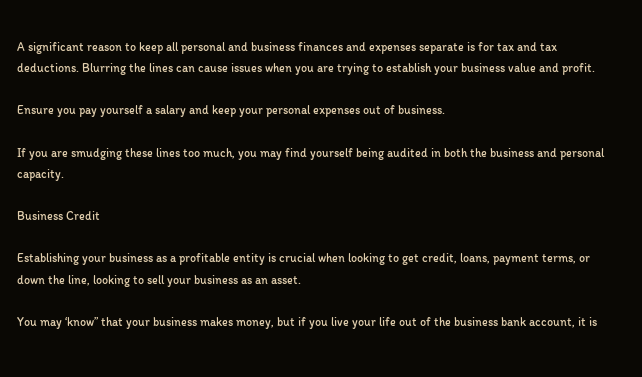A significant reason to keep all personal and business finances and expenses separate is for tax and tax deductions. Blurring the lines can cause issues when you are trying to establish your business value and profit.

Ensure you pay yourself a salary and keep your personal expenses out of business.

If you are smudging these lines too much, you may find yourself being audited in both the business and personal capacity.

Business Credit

Establishing your business as a profitable entity is crucial when looking to get credit, loans, payment terms, or down the line, looking to sell your business as an asset.

You may ‘know” that your business makes money, but if you live your life out of the business bank account, it is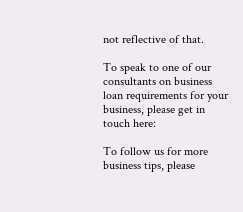not reflective of that.

To speak to one of our consultants on business loan requirements for your business, please get in touch here:

To follow us for more business tips, please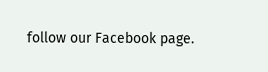follow our Facebook page.